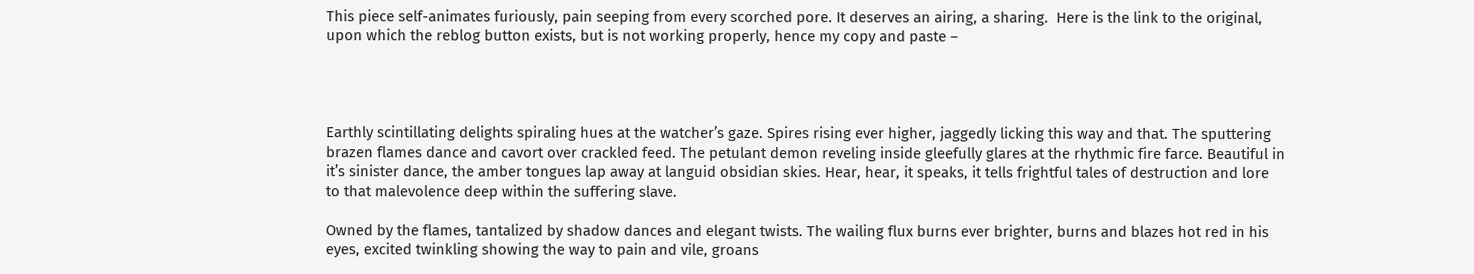This piece self-animates furiously, pain seeping from every scorched pore. It deserves an airing, a sharing.  Here is the link to the original, upon which the reblog button exists, but is not working properly, hence my copy and paste –




Earthly scintillating delights spiraling hues at the watcher’s gaze. Spires rising ever higher, jaggedly licking this way and that. The sputtering brazen flames dance and cavort over crackled feed. The petulant demon reveling inside gleefully glares at the rhythmic fire farce. Beautiful in it’s sinister dance, the amber tongues lap away at languid obsidian skies. Hear, hear, it speaks, it tells frightful tales of destruction and lore to that malevolence deep within the suffering slave.

Owned by the flames, tantalized by shadow dances and elegant twists. The wailing flux burns ever brighter, burns and blazes hot red in his eyes, excited twinkling showing the way to pain and vile, groans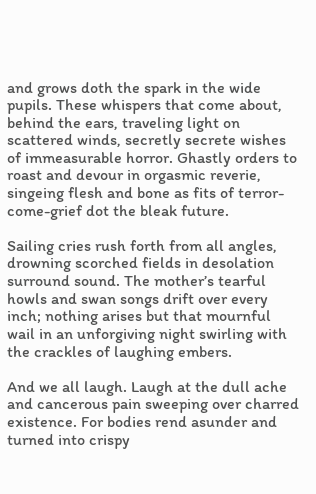and grows doth the spark in the wide pupils. These whispers that come about, behind the ears, traveling light on scattered winds, secretly secrete wishes of immeasurable horror. Ghastly orders to roast and devour in orgasmic reverie, singeing flesh and bone as fits of terror-come-grief dot the bleak future.

Sailing cries rush forth from all angles, drowning scorched fields in desolation surround sound. The mother’s tearful howls and swan songs drift over every inch; nothing arises but that mournful wail in an unforgiving night swirling with the crackles of laughing embers.

And we all laugh. Laugh at the dull ache and cancerous pain sweeping over charred existence. For bodies rend asunder and turned into crispy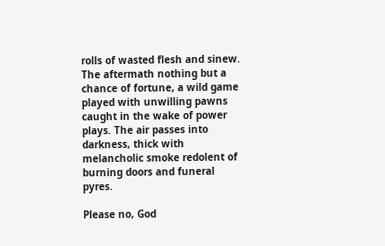rolls of wasted flesh and sinew. The aftermath nothing but a chance of fortune, a wild game played with unwilling pawns caught in the wake of power plays. The air passes into darkness, thick with melancholic smoke redolent of burning doors and funeral pyres.

Please no, God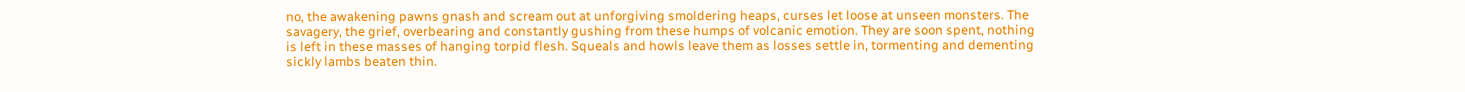no, the awakening pawns gnash and scream out at unforgiving smoldering heaps, curses let loose at unseen monsters. The savagery, the grief, overbearing and constantly gushing from these humps of volcanic emotion. They are soon spent, nothing is left in these masses of hanging torpid flesh. Squeals and howls leave them as losses settle in, tormenting and dementing sickly lambs beaten thin.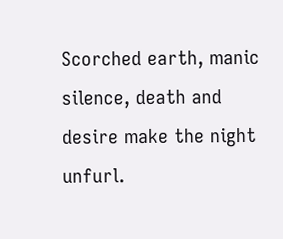Scorched earth, manic silence, death and desire make the night unfurl.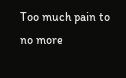Too much pain to no more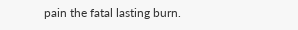pain the fatal lasting burn.